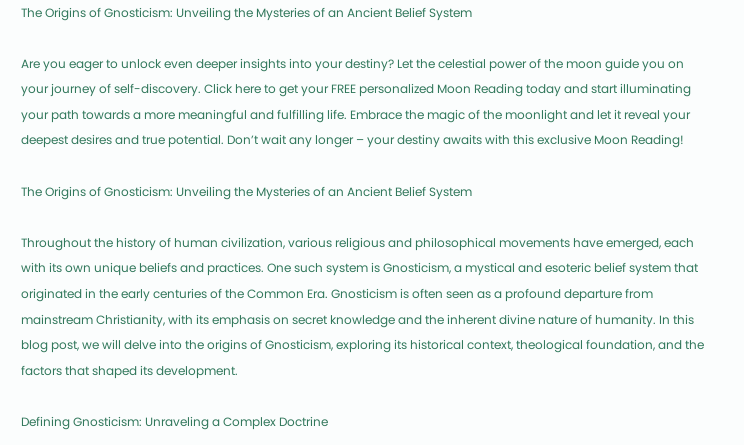The Origins of Gnosticism: Unveiling the Mysteries of an Ancient Belief System

Are you eager to unlock even deeper insights into your destiny? Let the celestial power of the moon guide you on your journey of self-discovery. Click here to get your FREE personalized Moon Reading today and start illuminating your path towards a more meaningful and fulfilling life. Embrace the magic of the moonlight and let it reveal your deepest desires and true potential. Don’t wait any longer – your destiny awaits with this exclusive Moon Reading!

The Origins of Gnosticism: Unveiling the Mysteries of an Ancient Belief System

Throughout the history of human civilization, various religious and philosophical movements have emerged, each with its own unique beliefs and practices. One such system is Gnosticism, a mystical and esoteric belief system that originated in the early centuries of the Common Era. Gnosticism is often seen as a profound departure from mainstream Christianity, with its emphasis on secret knowledge and the inherent divine nature of humanity. In this blog post, we will delve into the origins of Gnosticism, exploring its historical context, theological foundation, and the factors that shaped its development.

Defining Gnosticism: Unraveling a Complex Doctrine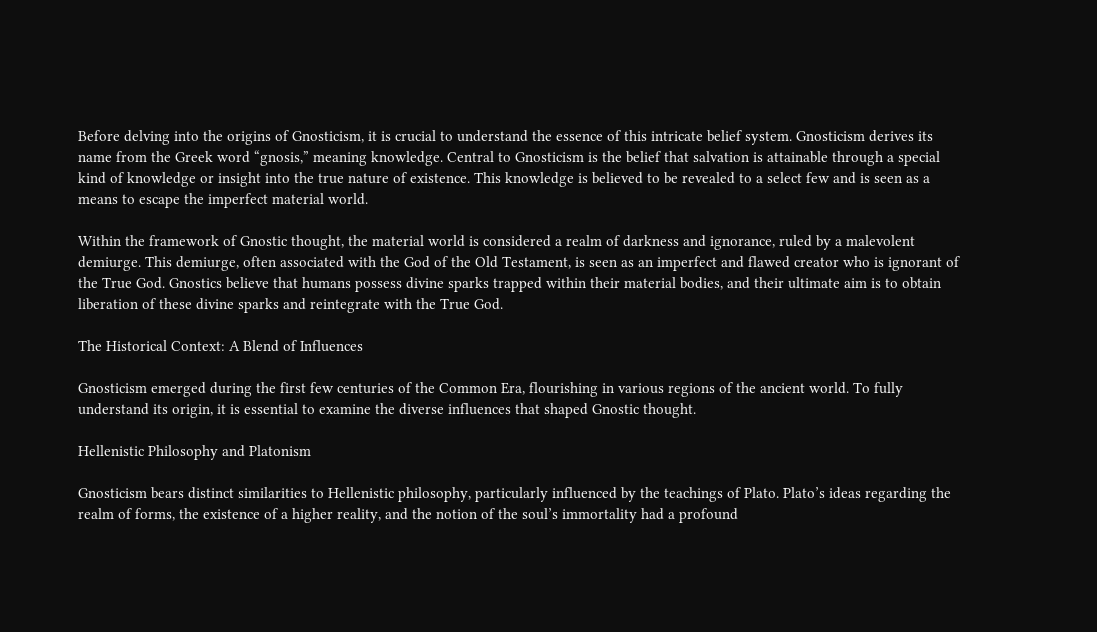Before delving into the origins of Gnosticism, it is crucial to understand the essence of this intricate belief system. Gnosticism derives its name from the Greek word “gnosis,” meaning knowledge. Central to Gnosticism is the belief that salvation is attainable through a special kind of knowledge or insight into the true nature of existence. This knowledge is believed to be revealed to a select few and is seen as a means to escape the imperfect material world.

Within the framework of Gnostic thought, the material world is considered a realm of darkness and ignorance, ruled by a malevolent demiurge. This demiurge, often associated with the God of the Old Testament, is seen as an imperfect and flawed creator who is ignorant of the True God. Gnostics believe that humans possess divine sparks trapped within their material bodies, and their ultimate aim is to obtain liberation of these divine sparks and reintegrate with the True God.

The Historical Context: A Blend of Influences

Gnosticism emerged during the first few centuries of the Common Era, flourishing in various regions of the ancient world. To fully understand its origin, it is essential to examine the diverse influences that shaped Gnostic thought.

Hellenistic Philosophy and Platonism

Gnosticism bears distinct similarities to Hellenistic philosophy, particularly influenced by the teachings of Plato. Plato’s ideas regarding the realm of forms, the existence of a higher reality, and the notion of the soul’s immortality had a profound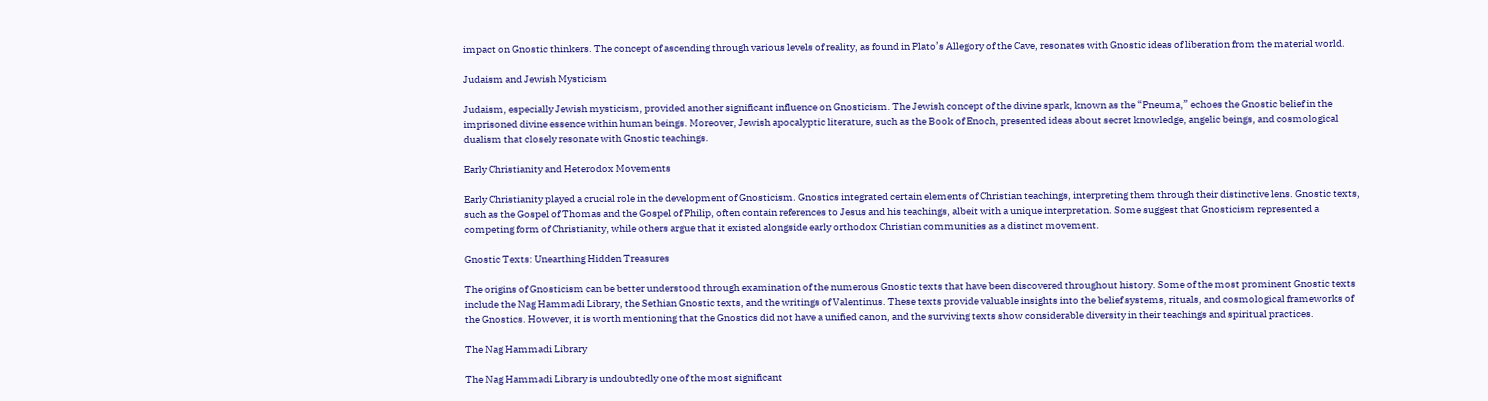impact on Gnostic thinkers. The concept of ascending through various levels of reality, as found in Plato’s Allegory of the Cave, resonates with Gnostic ideas of liberation from the material world.

Judaism and Jewish Mysticism

Judaism, especially Jewish mysticism, provided another significant influence on Gnosticism. The Jewish concept of the divine spark, known as the “Pneuma,” echoes the Gnostic belief in the imprisoned divine essence within human beings. Moreover, Jewish apocalyptic literature, such as the Book of Enoch, presented ideas about secret knowledge, angelic beings, and cosmological dualism that closely resonate with Gnostic teachings.

Early Christianity and Heterodox Movements

Early Christianity played a crucial role in the development of Gnosticism. Gnostics integrated certain elements of Christian teachings, interpreting them through their distinctive lens. Gnostic texts, such as the Gospel of Thomas and the Gospel of Philip, often contain references to Jesus and his teachings, albeit with a unique interpretation. Some suggest that Gnosticism represented a competing form of Christianity, while others argue that it existed alongside early orthodox Christian communities as a distinct movement.

Gnostic Texts: Unearthing Hidden Treasures

The origins of Gnosticism can be better understood through examination of the numerous Gnostic texts that have been discovered throughout history. Some of the most prominent Gnostic texts include the Nag Hammadi Library, the Sethian Gnostic texts, and the writings of Valentinus. These texts provide valuable insights into the belief systems, rituals, and cosmological frameworks of the Gnostics. However, it is worth mentioning that the Gnostics did not have a unified canon, and the surviving texts show considerable diversity in their teachings and spiritual practices.

The Nag Hammadi Library

The Nag Hammadi Library is undoubtedly one of the most significant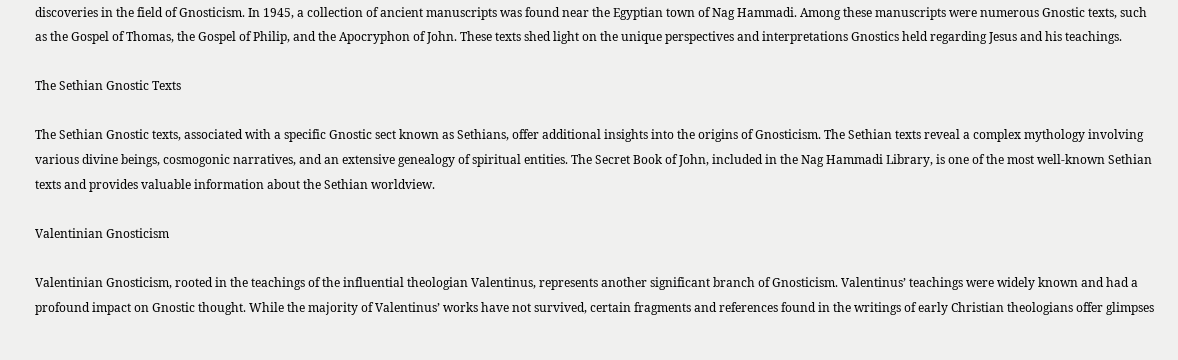discoveries in the field of Gnosticism. In 1945, a collection of ancient manuscripts was found near the Egyptian town of Nag Hammadi. Among these manuscripts were numerous Gnostic texts, such as the Gospel of Thomas, the Gospel of Philip, and the Apocryphon of John. These texts shed light on the unique perspectives and interpretations Gnostics held regarding Jesus and his teachings.

The Sethian Gnostic Texts

The Sethian Gnostic texts, associated with a specific Gnostic sect known as Sethians, offer additional insights into the origins of Gnosticism. The Sethian texts reveal a complex mythology involving various divine beings, cosmogonic narratives, and an extensive genealogy of spiritual entities. The Secret Book of John, included in the Nag Hammadi Library, is one of the most well-known Sethian texts and provides valuable information about the Sethian worldview.

Valentinian Gnosticism

Valentinian Gnosticism, rooted in the teachings of the influential theologian Valentinus, represents another significant branch of Gnosticism. Valentinus’ teachings were widely known and had a profound impact on Gnostic thought. While the majority of Valentinus’ works have not survived, certain fragments and references found in the writings of early Christian theologians offer glimpses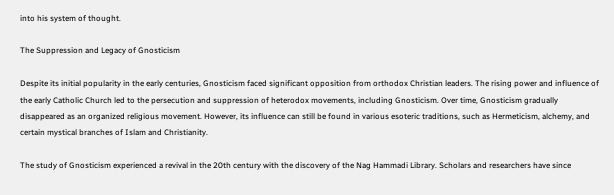into his system of thought.

The Suppression and Legacy of Gnosticism

Despite its initial popularity in the early centuries, Gnosticism faced significant opposition from orthodox Christian leaders. The rising power and influence of the early Catholic Church led to the persecution and suppression of heterodox movements, including Gnosticism. Over time, Gnosticism gradually disappeared as an organized religious movement. However, its influence can still be found in various esoteric traditions, such as Hermeticism, alchemy, and certain mystical branches of Islam and Christianity.

The study of Gnosticism experienced a revival in the 20th century with the discovery of the Nag Hammadi Library. Scholars and researchers have since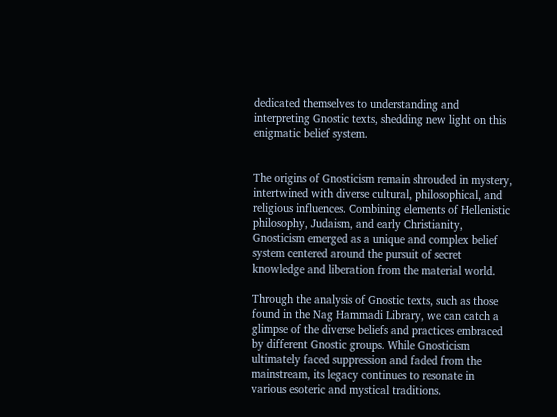dedicated themselves to understanding and interpreting Gnostic texts, shedding new light on this enigmatic belief system.


The origins of Gnosticism remain shrouded in mystery, intertwined with diverse cultural, philosophical, and religious influences. Combining elements of Hellenistic philosophy, Judaism, and early Christianity, Gnosticism emerged as a unique and complex belief system centered around the pursuit of secret knowledge and liberation from the material world.

Through the analysis of Gnostic texts, such as those found in the Nag Hammadi Library, we can catch a glimpse of the diverse beliefs and practices embraced by different Gnostic groups. While Gnosticism ultimately faced suppression and faded from the mainstream, its legacy continues to resonate in various esoteric and mystical traditions.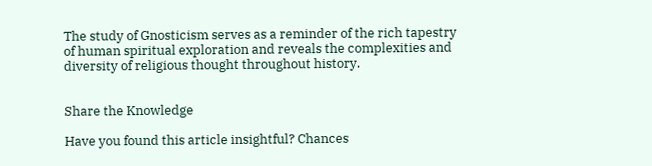The study of Gnosticism serves as a reminder of the rich tapestry of human spiritual exploration and reveals the complexities and diversity of religious thought throughout history.


Share the Knowledge

Have you found this article insightful? Chances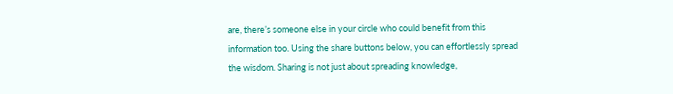are, there’s someone else in your circle who could benefit from this information too. Using the share buttons below, you can effortlessly spread the wisdom. Sharing is not just about spreading knowledge,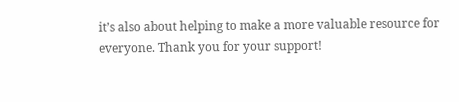it’s also about helping to make a more valuable resource for everyone. Thank you for your support!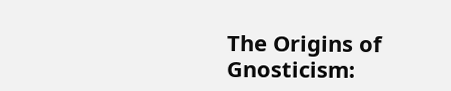The Origins of Gnosticism: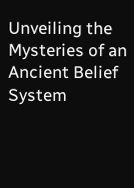Unveiling the Mysteries of an Ancient Belief System